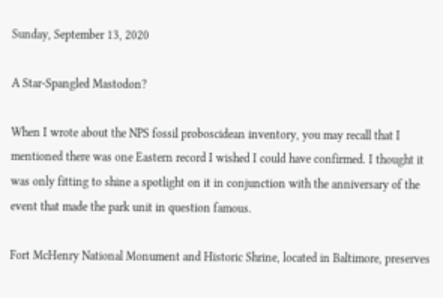Sunday, September 13, 2020

A Star-Spangled Mastodon?

When I wrote about the NPS fossil proboscidean inventory, you may recall that I mentioned there was one Eastern record I wished I could have confirmed. I thought it was only fitting to shine a spotlight on it in conjunction with the anniversary of the event that made the park unit in question famous.

Fort McHenry National Monument and Historic Shrine, located in Baltimore, preserves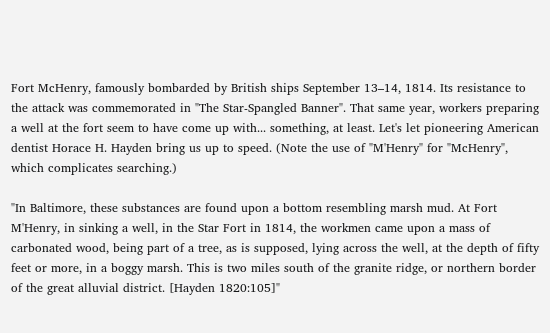Fort McHenry, famously bombarded by British ships September 13–14, 1814. Its resistance to the attack was commemorated in "The Star-Spangled Banner". That same year, workers preparing a well at the fort seem to have come up with... something, at least. Let's let pioneering American dentist Horace H. Hayden bring us up to speed. (Note the use of "M'Henry" for "McHenry", which complicates searching.)

"In Baltimore, these substances are found upon a bottom resembling marsh mud. At Fort M'Henry, in sinking a well, in the Star Fort in 1814, the workmen came upon a mass of carbonated wood, being part of a tree, as is supposed, lying across the well, at the depth of fifty feet or more, in a boggy marsh. This is two miles south of the granite ridge, or northern border of the great alluvial district. [Hayden 1820:105]"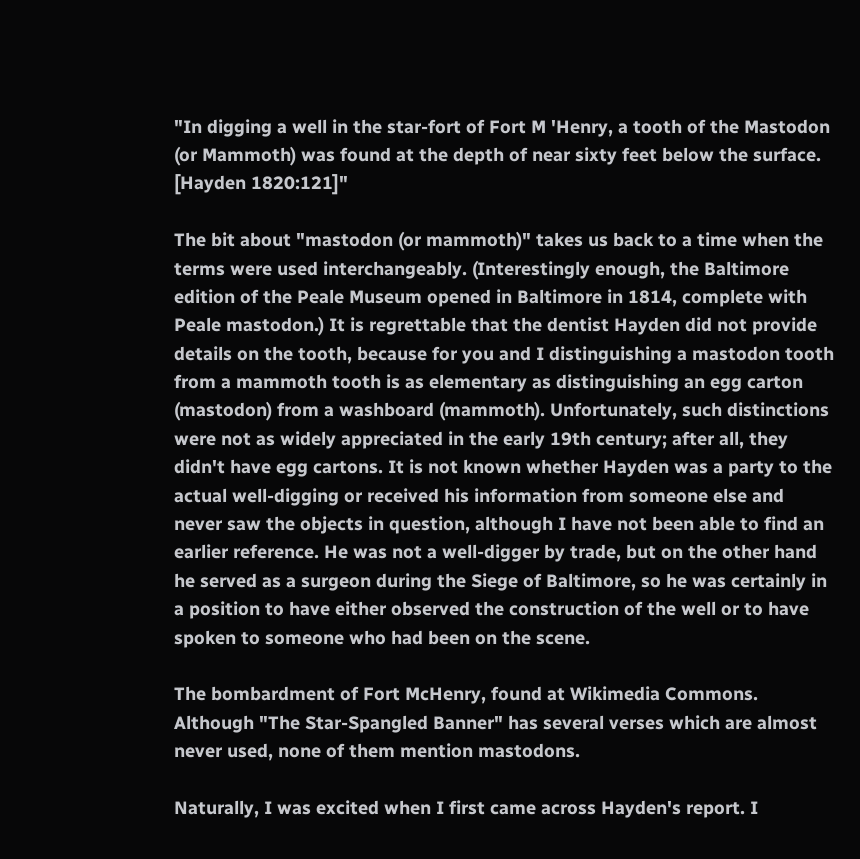"In digging a well in the star-fort of Fort M 'Henry, a tooth of the Mastodon (or Mammoth) was found at the depth of near sixty feet below the surface. [Hayden 1820:121]"

The bit about "mastodon (or mammoth)" takes us back to a time when the terms were used interchangeably. (Interestingly enough, the Baltimore edition of the Peale Museum opened in Baltimore in 1814, complete with Peale mastodon.) It is regrettable that the dentist Hayden did not provide details on the tooth, because for you and I distinguishing a mastodon tooth from a mammoth tooth is as elementary as distinguishing an egg carton (mastodon) from a washboard (mammoth). Unfortunately, such distinctions were not as widely appreciated in the early 19th century; after all, they didn't have egg cartons. It is not known whether Hayden was a party to the actual well-digging or received his information from someone else and never saw the objects in question, although I have not been able to find an earlier reference. He was not a well-digger by trade, but on the other hand he served as a surgeon during the Siege of Baltimore, so he was certainly in a position to have either observed the construction of the well or to have spoken to someone who had been on the scene.

The bombardment of Fort McHenry, found at Wikimedia Commons. Although "The Star-Spangled Banner" has several verses which are almost never used, none of them mention mastodons.

Naturally, I was excited when I first came across Hayden's report. I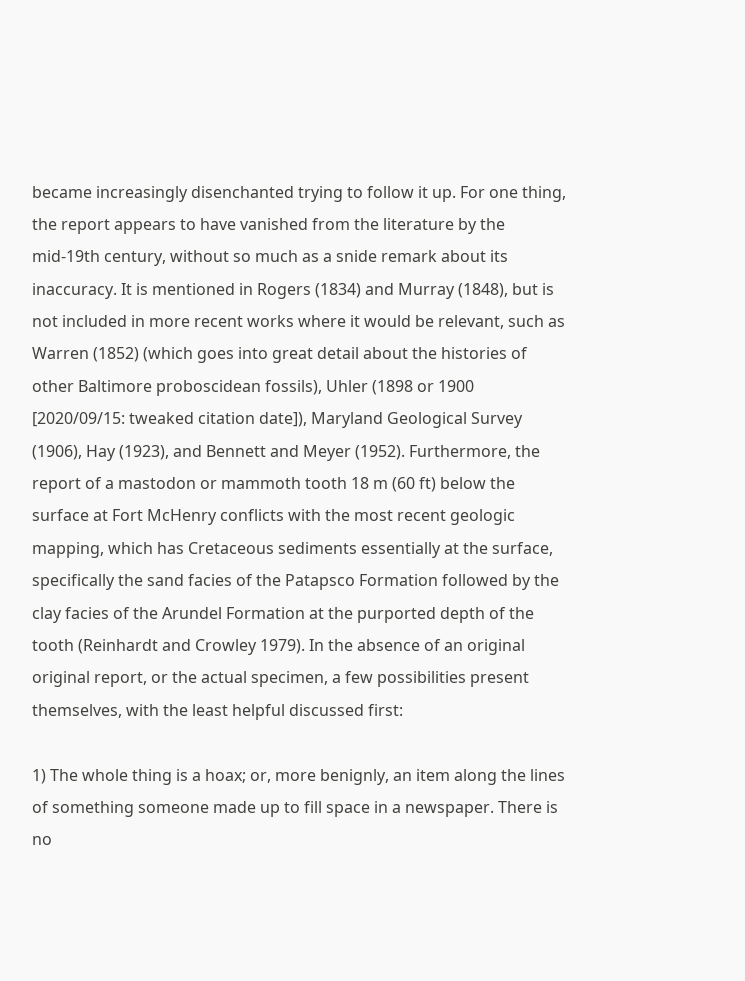became increasingly disenchanted trying to follow it up. For one thing, the report appears to have vanished from the literature by the mid-19th century, without so much as a snide remark about its inaccuracy. It is mentioned in Rogers (1834) and Murray (1848), but is not included in more recent works where it would be relevant, such as Warren (1852) (which goes into great detail about the histories of other Baltimore proboscidean fossils), Uhler (1898 or 1900 [2020/09/15: tweaked citation date]), Maryland Geological Survey (1906), Hay (1923), and Bennett and Meyer (1952). Furthermore, the report of a mastodon or mammoth tooth 18 m (60 ft) below the surface at Fort McHenry conflicts with the most recent geologic mapping, which has Cretaceous sediments essentially at the surface, specifically the sand facies of the Patapsco Formation followed by the clay facies of the Arundel Formation at the purported depth of the tooth (Reinhardt and Crowley 1979). In the absence of an original original report, or the actual specimen, a few possibilities present themselves, with the least helpful discussed first:

1) The whole thing is a hoax; or, more benignly, an item along the lines of something someone made up to fill space in a newspaper. There is no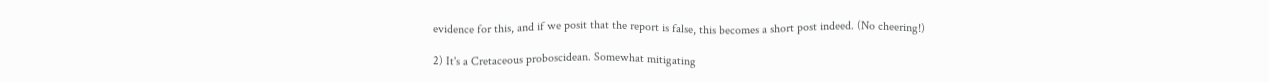evidence for this, and if we posit that the report is false, this becomes a short post indeed. (No cheering!)

2) It's a Cretaceous proboscidean. Somewhat mitigating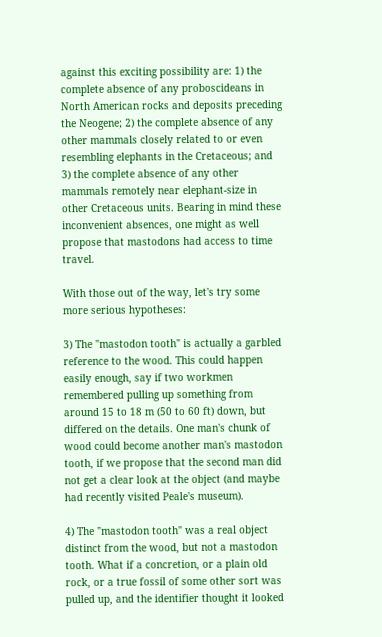against this exciting possibility are: 1) the complete absence of any proboscideans in North American rocks and deposits preceding the Neogene; 2) the complete absence of any other mammals closely related to or even resembling elephants in the Cretaceous; and 3) the complete absence of any other mammals remotely near elephant-size in other Cretaceous units. Bearing in mind these inconvenient absences, one might as well propose that mastodons had access to time travel.

With those out of the way, let's try some more serious hypotheses:

3) The "mastodon tooth" is actually a garbled reference to the wood. This could happen easily enough, say if two workmen remembered pulling up something from around 15 to 18 m (50 to 60 ft) down, but differed on the details. One man's chunk of wood could become another man's mastodon tooth, if we propose that the second man did not get a clear look at the object (and maybe had recently visited Peale's museum).

4) The "mastodon tooth" was a real object distinct from the wood, but not a mastodon tooth. What if a concretion, or a plain old rock, or a true fossil of some other sort was pulled up, and the identifier thought it looked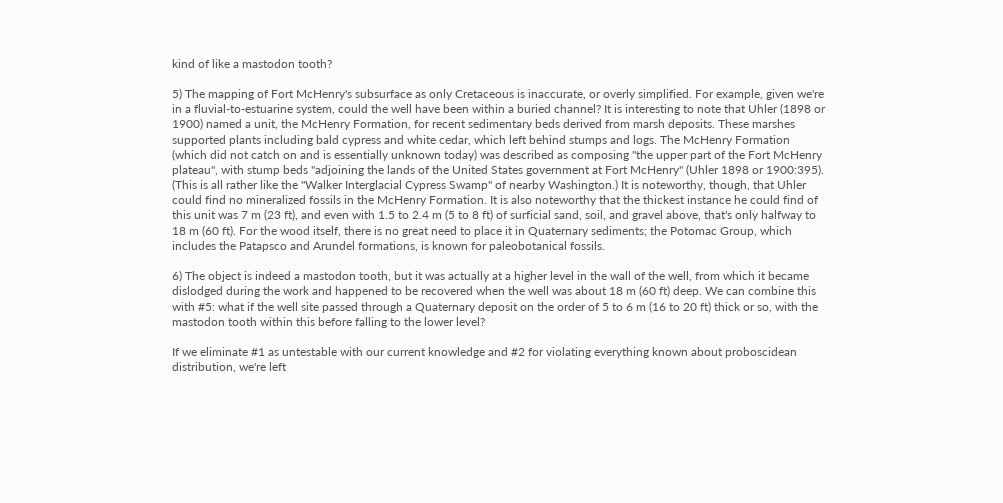kind of like a mastodon tooth?

5) The mapping of Fort McHenry's subsurface as only Cretaceous is inaccurate, or overly simplified. For example, given we're in a fluvial-to-estuarine system, could the well have been within a buried channel? It is interesting to note that Uhler (1898 or 1900) named a unit, the McHenry Formation, for recent sedimentary beds derived from marsh deposits. These marshes supported plants including bald cypress and white cedar, which left behind stumps and logs. The McHenry Formation (which did not catch on and is essentially unknown today) was described as composing "the upper part of the Fort McHenry plateau", with stump beds "adjoining the lands of the United States government at Fort McHenry" (Uhler 1898 or 1900:395). (This is all rather like the "Walker Interglacial Cypress Swamp" of nearby Washington.) It is noteworthy, though, that Uhler could find no mineralized fossils in the McHenry Formation. It is also noteworthy that the thickest instance he could find of this unit was 7 m (23 ft), and even with 1.5 to 2.4 m (5 to 8 ft) of surficial sand, soil, and gravel above, that's only halfway to 18 m (60 ft). For the wood itself, there is no great need to place it in Quaternary sediments; the Potomac Group, which includes the Patapsco and Arundel formations, is known for paleobotanical fossils.

6) The object is indeed a mastodon tooth, but it was actually at a higher level in the wall of the well, from which it became dislodged during the work and happened to be recovered when the well was about 18 m (60 ft) deep. We can combine this with #5: what if the well site passed through a Quaternary deposit on the order of 5 to 6 m (16 to 20 ft) thick or so, with the mastodon tooth within this before falling to the lower level?

If we eliminate #1 as untestable with our current knowledge and #2 for violating everything known about proboscidean distribution, we're left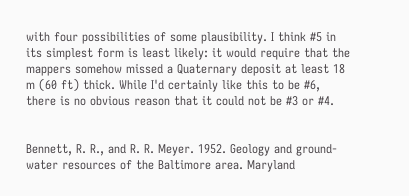with four possibilities of some plausibility. I think #5 in its simplest form is least likely: it would require that the mappers somehow missed a Quaternary deposit at least 18 m (60 ft) thick. While I'd certainly like this to be #6, there is no obvious reason that it could not be #3 or #4.


Bennett, R. R., and R. R. Meyer. 1952. Geology and ground-water resources of the Baltimore area. Maryland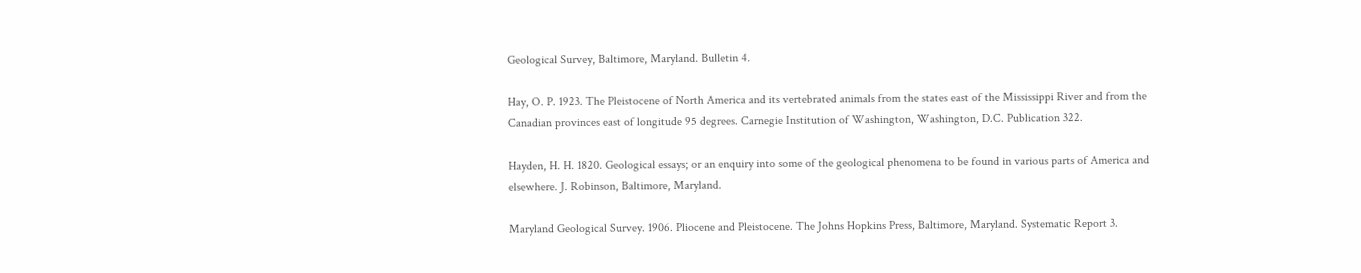Geological Survey, Baltimore, Maryland. Bulletin 4.

Hay, O. P. 1923. The Pleistocene of North America and its vertebrated animals from the states east of the Mississippi River and from the Canadian provinces east of longitude 95 degrees. Carnegie Institution of Washington, Washington, D.C. Publication 322.

Hayden, H. H. 1820. Geological essays; or an enquiry into some of the geological phenomena to be found in various parts of America and elsewhere. J. Robinson, Baltimore, Maryland.

Maryland Geological Survey. 1906. Pliocene and Pleistocene. The Johns Hopkins Press, Baltimore, Maryland. Systematic Report 3.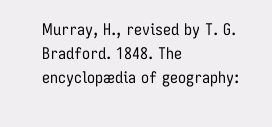Murray, H., revised by T. G. Bradford. 1848. The encyclopædia of geography: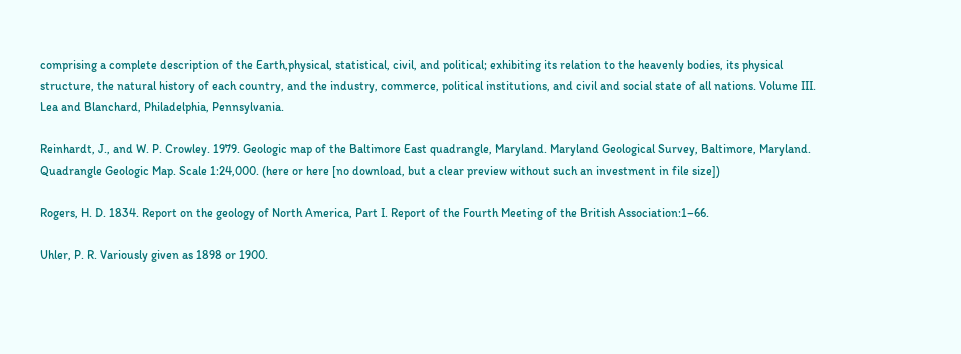comprising a complete description of the Earth,physical, statistical, civil, and political; exhibiting its relation to the heavenly bodies, its physical structure, the natural history of each country, and the industry, commerce, political institutions, and civil and social state of all nations. Volume III. Lea and Blanchard, Philadelphia, Pennsylvania.

Reinhardt, J., and W. P. Crowley. 1979. Geologic map of the Baltimore East quadrangle, Maryland. Maryland Geological Survey, Baltimore, Maryland. Quadrangle Geologic Map. Scale 1:24,000. (here or here [no download, but a clear preview without such an investment in file size])

Rogers, H. D. 1834. Report on the geology of North America, Part I. Report of the Fourth Meeting of the British Association:1–66.

Uhler, P. R. Variously given as 1898 or 1900.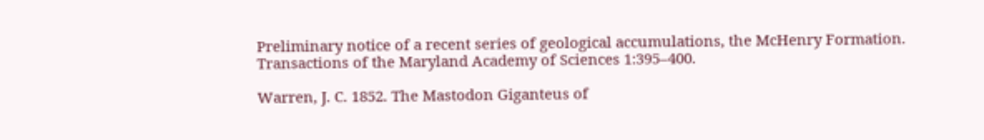Preliminary notice of a recent series of geological accumulations, the McHenry Formation. Transactions of the Maryland Academy of Sciences 1:395–400.

Warren, J. C. 1852. The Mastodon Giganteus of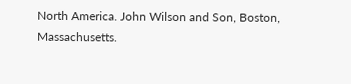North America. John Wilson and Son, Boston, Massachusetts.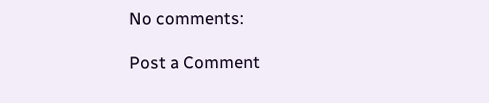No comments:

Post a Comment